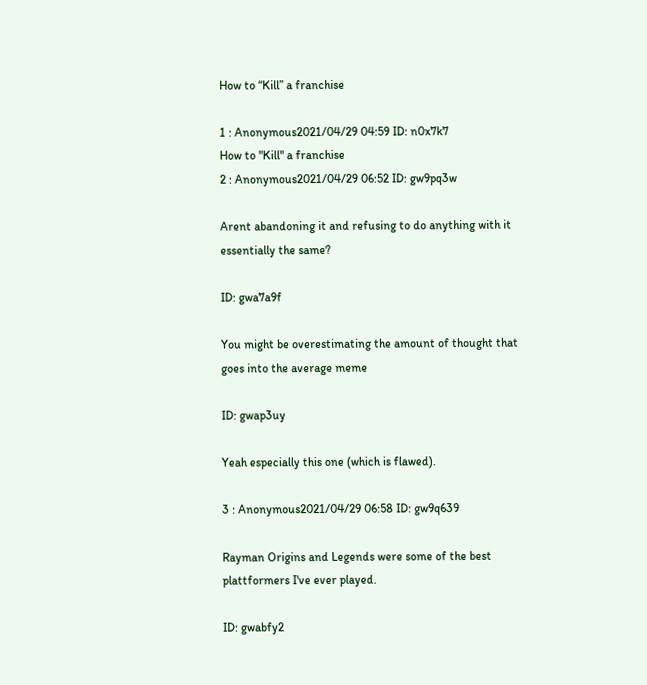How to “Kill” a franchise

1 : Anonymous2021/04/29 04:59 ID: n0x7k7
How to "Kill" a franchise
2 : Anonymous2021/04/29 06:52 ID: gw9pq3w

Arent abandoning it and refusing to do anything with it essentially the same?

ID: gwa7a9f

You might be overestimating the amount of thought that goes into the average meme

ID: gwap3uy

Yeah especially this one (which is flawed).

3 : Anonymous2021/04/29 06:58 ID: gw9q639

Rayman Origins and Legends were some of the best plattformers I've ever played.

ID: gwabfy2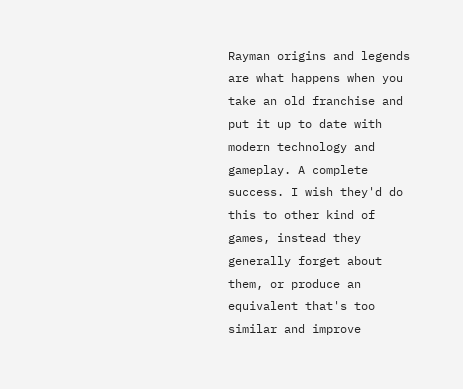Rayman origins and legends are what happens when you take an old franchise and put it up to date with modern technology and gameplay. A complete success. I wish they'd do this to other kind of games, instead they generally forget about them, or produce an equivalent that's too similar and improve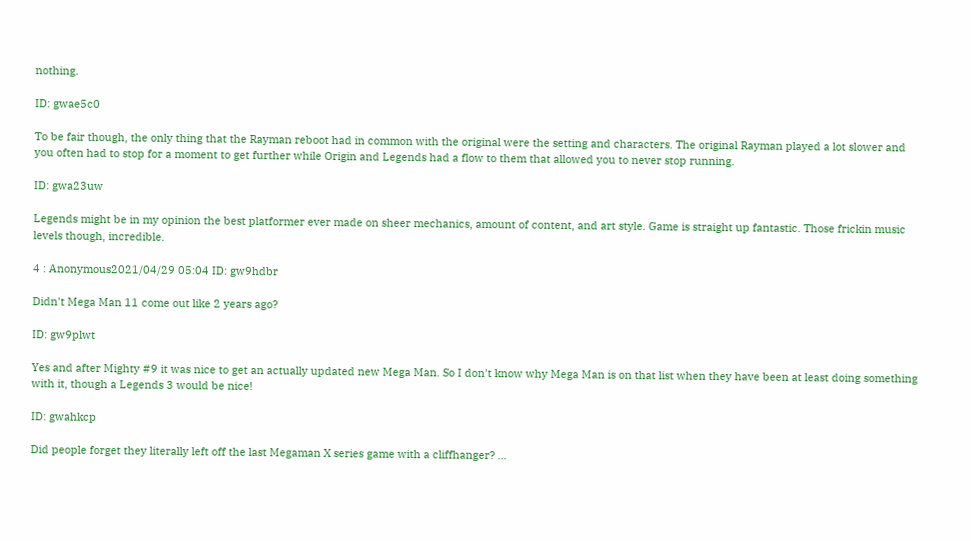nothing.

ID: gwae5c0

To be fair though, the only thing that the Rayman reboot had in common with the original were the setting and characters. The original Rayman played a lot slower and you often had to stop for a moment to get further while Origin and Legends had a flow to them that allowed you to never stop running.

ID: gwa23uw

Legends might be in my opinion the best platformer ever made on sheer mechanics, amount of content, and art style. Game is straight up fantastic. Those frickin music levels though, incredible.

4 : Anonymous2021/04/29 05:04 ID: gw9hdbr

Didn't Mega Man 11 come out like 2 years ago?

ID: gw9plwt

Yes and after Mighty #9 it was nice to get an actually updated new Mega Man. So I don't know why Mega Man is on that list when they have been at least doing something with it, though a Legends 3 would be nice!

ID: gwahkcp

Did people forget they literally left off the last Megaman X series game with a cliffhanger? ...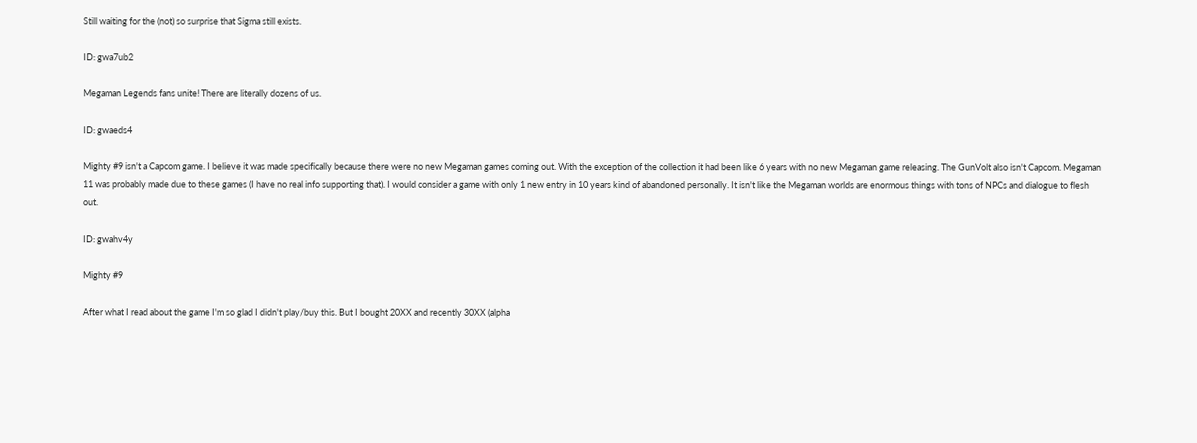Still waiting for the (not) so surprise that Sigma still exists.

ID: gwa7ub2

Megaman Legends fans unite! There are literally dozens of us.

ID: gwaeds4

Mighty #9 isn't a Capcom game. I believe it was made specifically because there were no new Megaman games coming out. With the exception of the collection it had been like 6 years with no new Megaman game releasing. The GunVolt also isn't Capcom. Megaman 11 was probably made due to these games (I have no real info supporting that). I would consider a game with only 1 new entry in 10 years kind of abandoned personally. It isn't like the Megaman worlds are enormous things with tons of NPCs and dialogue to flesh out.

ID: gwahv4y

Mighty #9

After what I read about the game I'm so glad I didn't play/buy this. But I bought 20XX and recently 30XX (alpha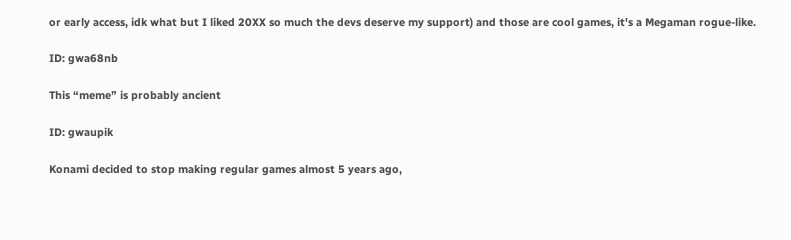or early access, idk what but I liked 20XX so much the devs deserve my support) and those are cool games, it's a Megaman rogue-like.

ID: gwa68nb

This “meme” is probably ancient

ID: gwaupik

Konami decided to stop making regular games almost 5 years ago,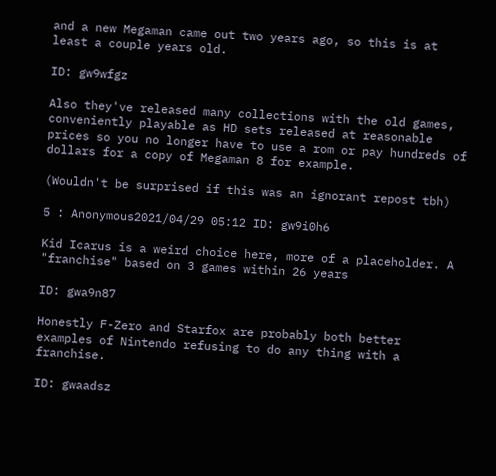and a new Megaman came out two years ago, so this is at least a couple years old.

ID: gw9wfgz

Also they've released many collections with the old games, conveniently playable as HD sets released at reasonable prices so you no longer have to use a rom or pay hundreds of dollars for a copy of Megaman 8 for example.

(Wouldn't be surprised if this was an ignorant repost tbh)

5 : Anonymous2021/04/29 05:12 ID: gw9i0h6

Kid Icarus is a weird choice here, more of a placeholder. A "franchise" based on 3 games within 26 years

ID: gwa9n87

Honestly F-Zero and Starfox are probably both better examples of Nintendo refusing to do any thing with a franchise.

ID: gwaadsz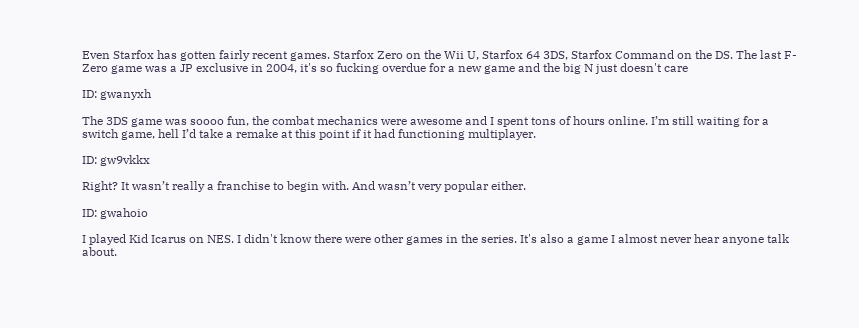Even Starfox has gotten fairly recent games. Starfox Zero on the Wii U, Starfox 64 3DS, Starfox Command on the DS. The last F-Zero game was a JP exclusive in 2004, it's so fucking overdue for a new game and the big N just doesn't care

ID: gwanyxh

The 3DS game was soooo fun, the combat mechanics were awesome and I spent tons of hours online. I’m still waiting for a switch game, hell I’d take a remake at this point if it had functioning multiplayer.

ID: gw9vkkx

Right? It wasn’t really a franchise to begin with. And wasn’t very popular either.

ID: gwahoio

I played Kid Icarus on NES. I didn't know there were other games in the series. It's also a game I almost never hear anyone talk about.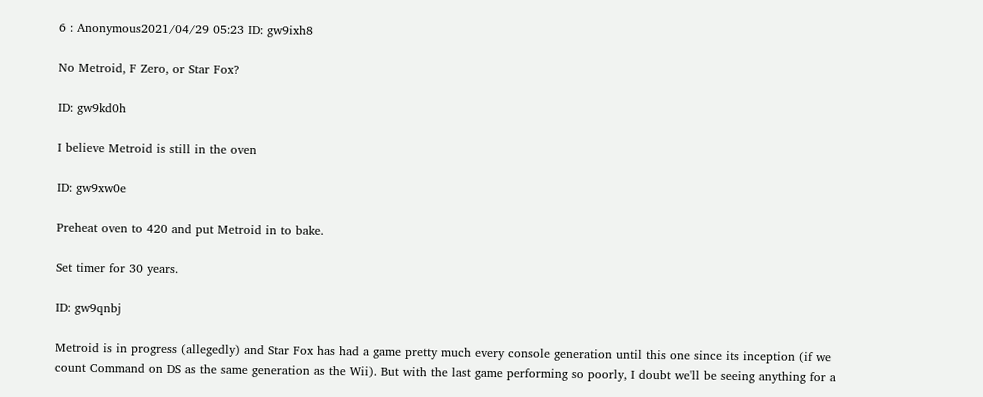6 : Anonymous2021/04/29 05:23 ID: gw9ixh8

No Metroid, F Zero, or Star Fox?

ID: gw9kd0h

I believe Metroid is still in the oven

ID: gw9xw0e

Preheat oven to 420 and put Metroid in to bake.

Set timer for 30 years.

ID: gw9qnbj

Metroid is in progress (allegedly) and Star Fox has had a game pretty much every console generation until this one since its inception (if we count Command on DS as the same generation as the Wii). But with the last game performing so poorly, I doubt we'll be seeing anything for a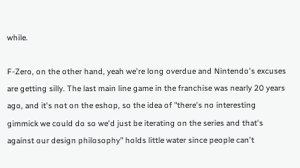while.

F-Zero, on the other hand, yeah we're long overdue and Nintendo's excuses are getting silly. The last main line game in the franchise was nearly 20 years ago, and it's not on the eshop, so the idea of "there's no interesting gimmick we could do so we'd just be iterating on the series and that's against our design philosophy" holds little water since people can't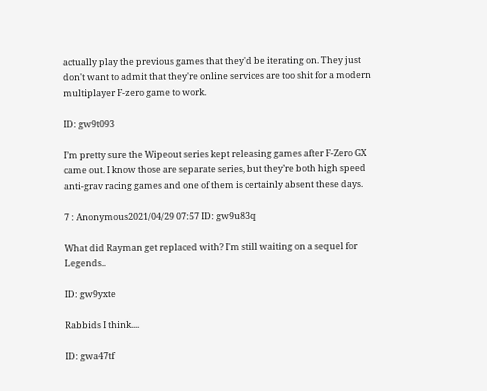actually play the previous games that they'd be iterating on. They just don't want to admit that they're online services are too shit for a modern multiplayer F-zero game to work.

ID: gw9t093

I’m pretty sure the Wipeout series kept releasing games after F-Zero GX came out. I know those are separate series, but they’re both high speed anti-grav racing games and one of them is certainly absent these days.

7 : Anonymous2021/04/29 07:57 ID: gw9u83q

What did Rayman get replaced with? I'm still waiting on a sequel for Legends..

ID: gw9yxte

Rabbids I think....

ID: gwa47tf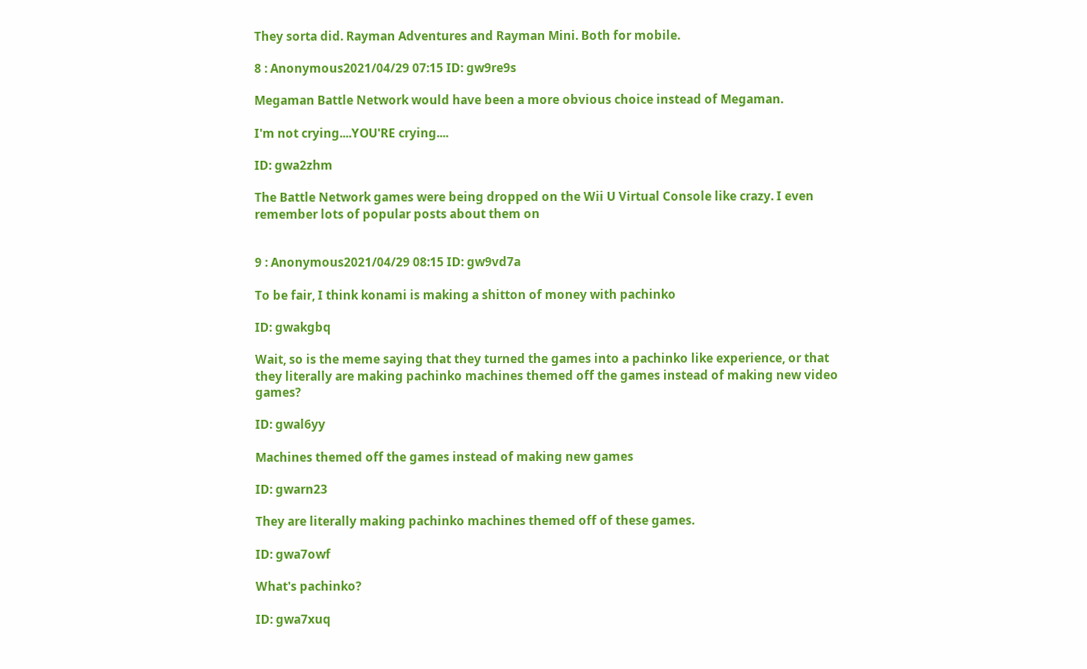They sorta did. Rayman Adventures and Rayman Mini. Both for mobile.

8 : Anonymous2021/04/29 07:15 ID: gw9re9s

Megaman Battle Network would have been a more obvious choice instead of Megaman.

I'm not crying....YOU'RE crying....

ID: gwa2zhm

The Battle Network games were being dropped on the Wii U Virtual Console like crazy. I even remember lots of popular posts about them on


9 : Anonymous2021/04/29 08:15 ID: gw9vd7a

To be fair, I think konami is making a shitton of money with pachinko

ID: gwakgbq

Wait, so is the meme saying that they turned the games into a pachinko like experience, or that they literally are making pachinko machines themed off the games instead of making new video games?

ID: gwal6yy

Machines themed off the games instead of making new games

ID: gwarn23

They are literally making pachinko machines themed off of these games.

ID: gwa7owf

What's pachinko?

ID: gwa7xuq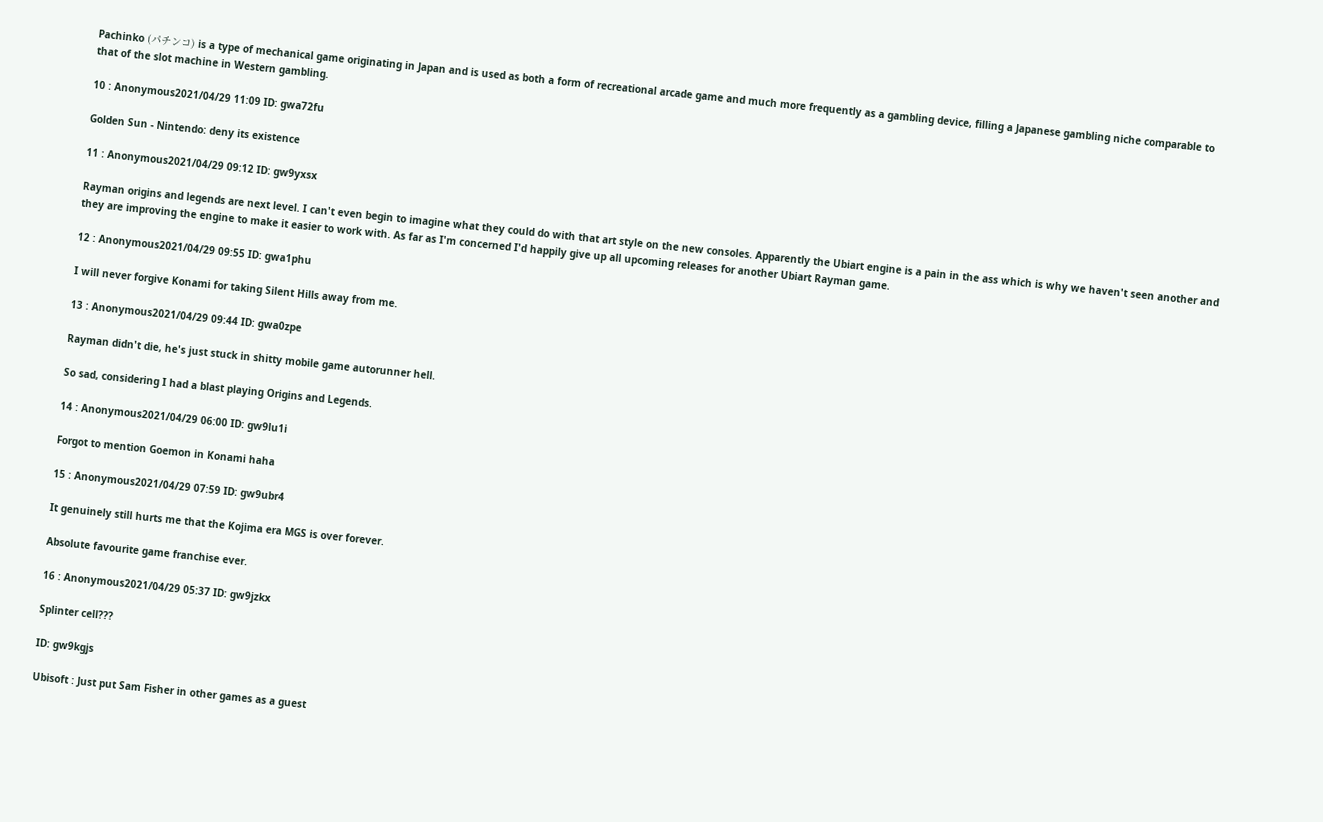Pachinko (パチンコ) is a type of mechanical game originating in Japan and is used as both a form of recreational arcade game and much more frequently as a gambling device, filling a Japanese gambling niche comparable to that of the slot machine in Western gambling.

10 : Anonymous2021/04/29 11:09 ID: gwa72fu

Golden Sun - Nintendo: deny its existence

11 : Anonymous2021/04/29 09:12 ID: gw9yxsx

Rayman origins and legends are next level. I can't even begin to imagine what they could do with that art style on the new consoles. Apparently the Ubiart engine is a pain in the ass which is why we haven't seen another and they are improving the engine to make it easier to work with. As far as I'm concerned I'd happily give up all upcoming releases for another Ubiart Rayman game.

12 : Anonymous2021/04/29 09:55 ID: gwa1phu

I will never forgive Konami for taking Silent Hills away from me.

13 : Anonymous2021/04/29 09:44 ID: gwa0zpe

Rayman didn't die, he's just stuck in shitty mobile game autorunner hell.

So sad, considering I had a blast playing Origins and Legends.

14 : Anonymous2021/04/29 06:00 ID: gw9lu1i

Forgot to mention Goemon in Konami haha

15 : Anonymous2021/04/29 07:59 ID: gw9ubr4

It genuinely still hurts me that the Kojima era MGS is over forever.

Absolute favourite game franchise ever.

16 : Anonymous2021/04/29 05:37 ID: gw9jzkx

Splinter cell???

ID: gw9kgjs

Ubisoft : Just put Sam Fisher in other games as a guest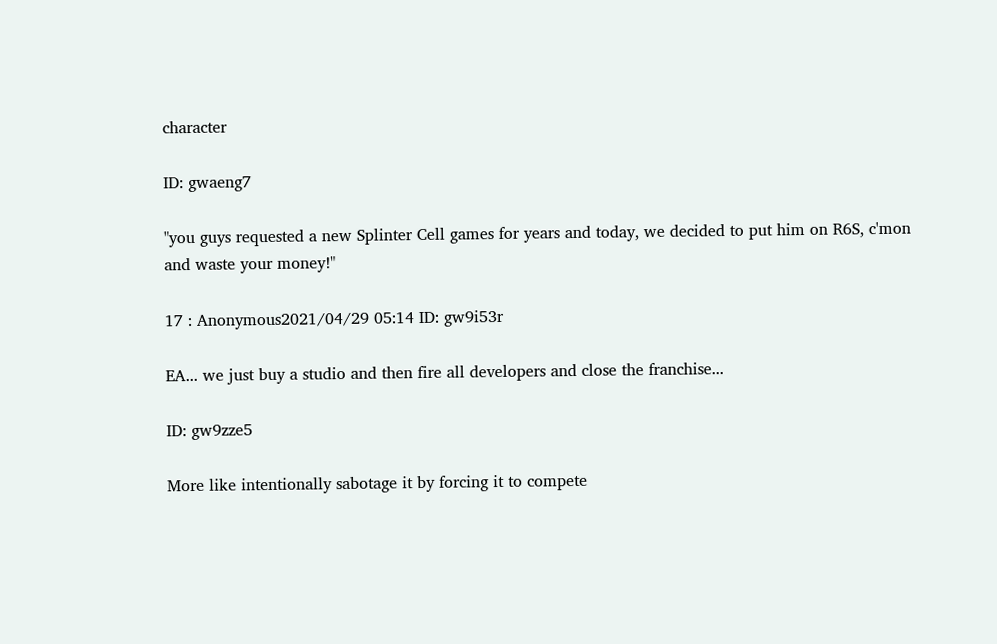character

ID: gwaeng7

"you guys requested a new Splinter Cell games for years and today, we decided to put him on R6S, c'mon and waste your money!"

17 : Anonymous2021/04/29 05:14 ID: gw9i53r

EA... we just buy a studio and then fire all developers and close the franchise...

ID: gw9zze5

More like intentionally sabotage it by forcing it to compete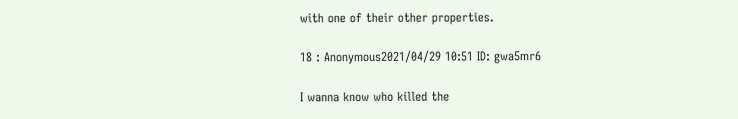with one of their other properties.

18 : Anonymous2021/04/29 10:51 ID: gwa5mr6

I wanna know who killed the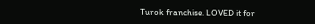Turok franchise. LOVED it for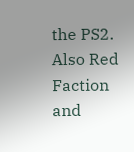the PS2. Also Red Faction and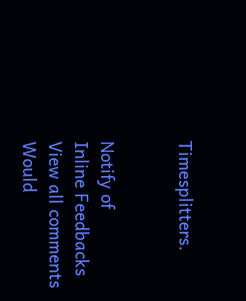Timesplitters.


Notify of
Inline Feedbacks
View all comments
Would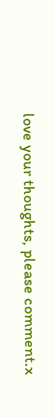love your thoughts, please comment.x